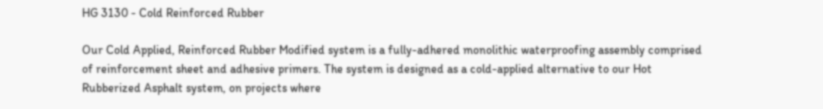HG 3130 - Cold Reinforced Rubber

Our Cold Applied, Reinforced Rubber Modified system is a fully-adhered monolithic waterproofing assembly comprised of reinforcement sheet and adhesive primers. The system is designed as a cold-applied alternative to our Hot Rubberized Asphalt system, on projects where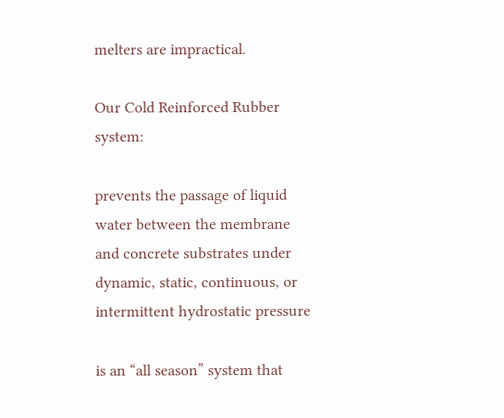melters are impractical.

Our Cold Reinforced Rubber system:

prevents the passage of liquid water between the membrane and concrete substrates under dynamic, static, continuous, or intermittent hydrostatic pressure

is an “all season” system that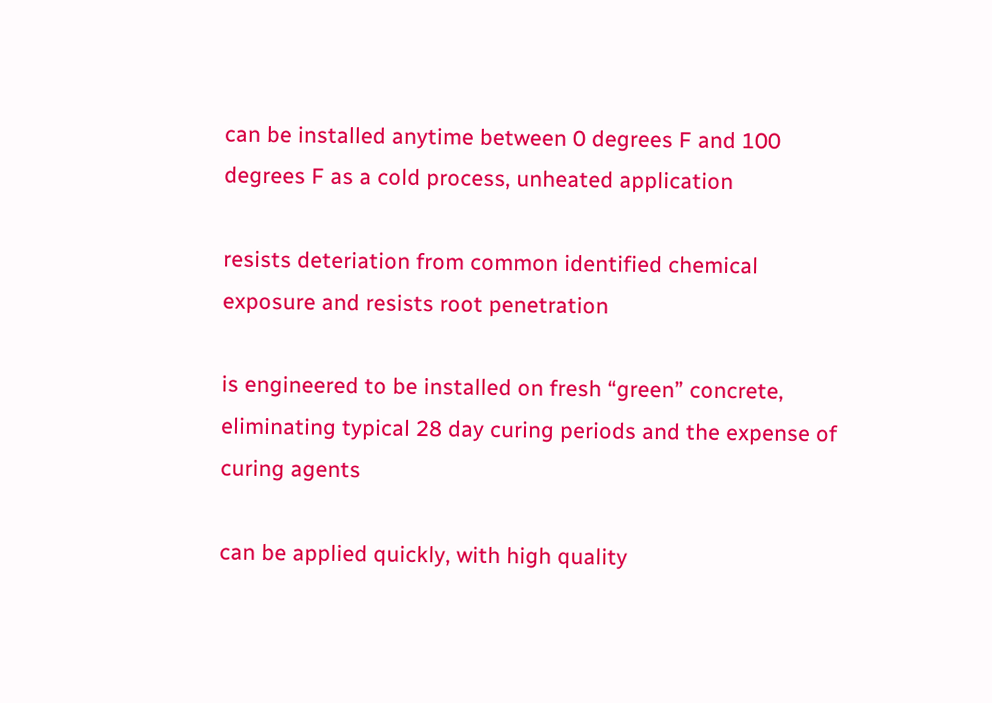can be installed anytime between 0 degrees F and 100 degrees F as a cold process, unheated application

resists deteriation from common identified chemical exposure and resists root penetration

is engineered to be installed on fresh “green” concrete, eliminating typical 28 day curing periods and the expense of curing agents

can be applied quickly, with high quality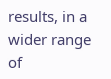results, in a wider range of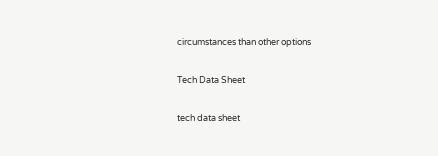circumstances than other options

Tech Data Sheet

tech data sheet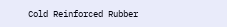Cold Reinforced Rubber